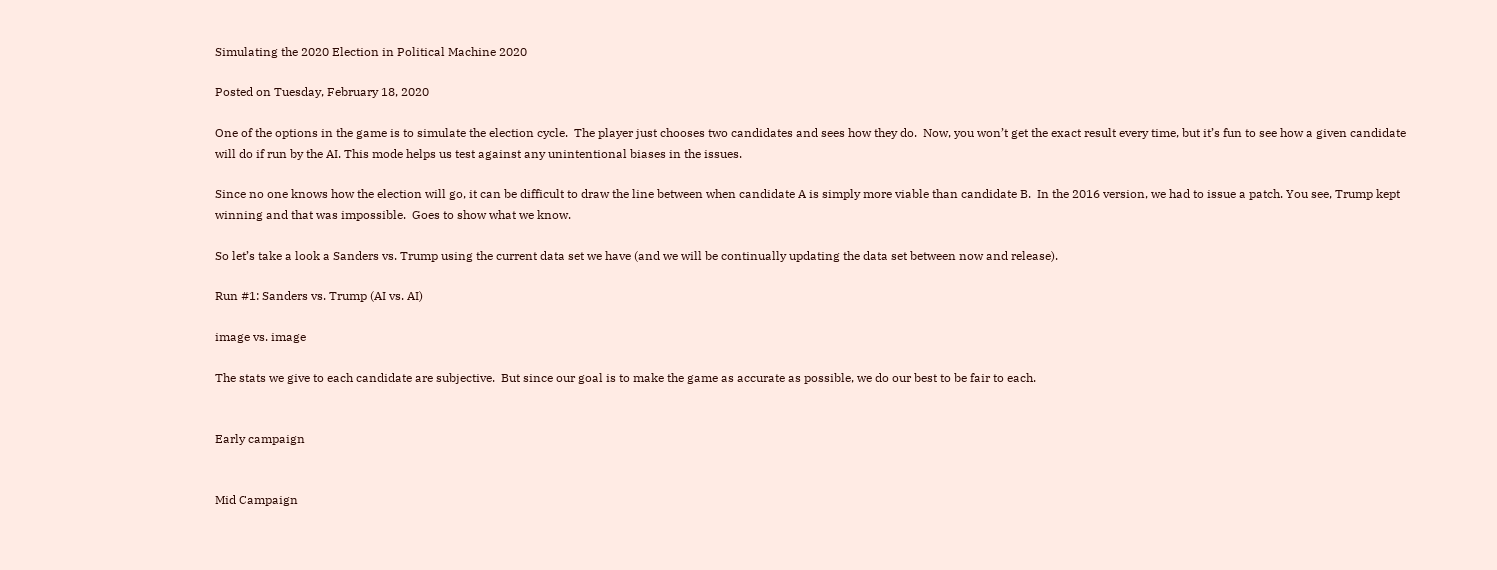Simulating the 2020 Election in Political Machine 2020

Posted on Tuesday, February 18, 2020

One of the options in the game is to simulate the election cycle.  The player just chooses two candidates and sees how they do.  Now, you won’t get the exact result every time, but it’s fun to see how a given candidate will do if run by the AI. This mode helps us test against any unintentional biases in the issues.

Since no one knows how the election will go, it can be difficult to draw the line between when candidate A is simply more viable than candidate B.  In the 2016 version, we had to issue a patch. You see, Trump kept winning and that was impossible.  Goes to show what we know.

So let’s take a look a Sanders vs. Trump using the current data set we have (and we will be continually updating the data set between now and release).

Run #1: Sanders vs. Trump (AI vs. AI)

image vs. image

The stats we give to each candidate are subjective.  But since our goal is to make the game as accurate as possible, we do our best to be fair to each.


Early campaign


Mid Campaign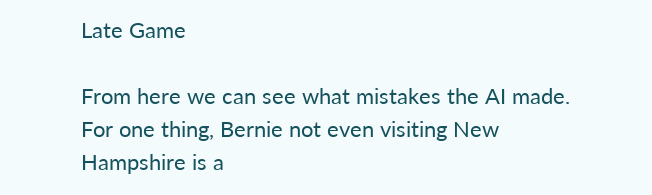Late Game

From here we can see what mistakes the AI made.  For one thing, Bernie not even visiting New Hampshire is a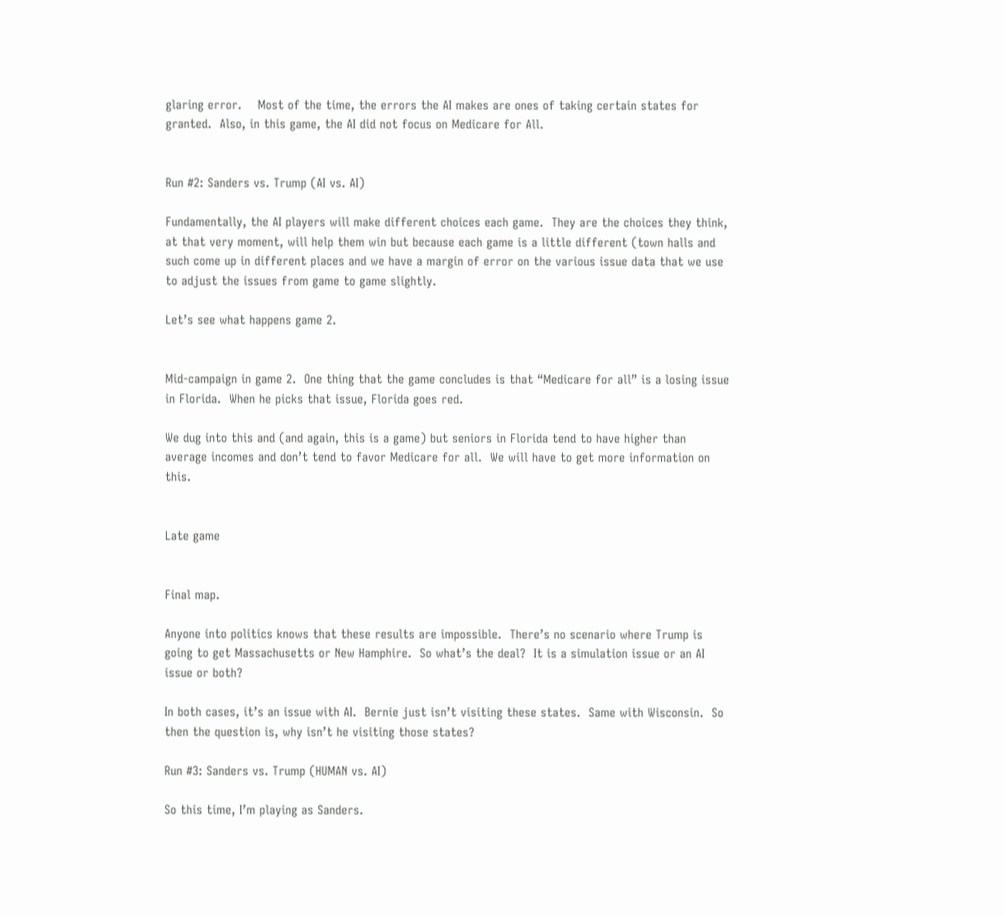glaring error.    Most of the time, the errors the AI makes are ones of taking certain states for granted.  Also, in this game, the AI did not focus on Medicare for All.


Run #2: Sanders vs. Trump (AI vs. AI)

Fundamentally, the AI players will make different choices each game.  They are the choices they think, at that very moment, will help them win but because each game is a little different (town halls and such come up in different places and we have a margin of error on the various issue data that we use to adjust the issues from game to game slightly.

Let’s see what happens game 2.


Mid-campaign in game 2.  One thing that the game concludes is that “Medicare for all” is a losing issue in Florida.  When he picks that issue, Florida goes red.

We dug into this and (and again, this is a game) but seniors in Florida tend to have higher than average incomes and don’t tend to favor Medicare for all.  We will have to get more information on this.


Late game


Final map.

Anyone into politics knows that these results are impossible.  There’s no scenario where Trump is going to get Massachusetts or New Hamphire.  So what’s the deal?  It is a simulation issue or an AI issue or both?

In both cases, it’s an issue with AI.  Bernie just isn’t visiting these states.  Same with Wisconsin.  So then the question is, why isn’t he visiting those states?

Run #3: Sanders vs. Trump (HUMAN vs. AI)

So this time, I’m playing as Sanders.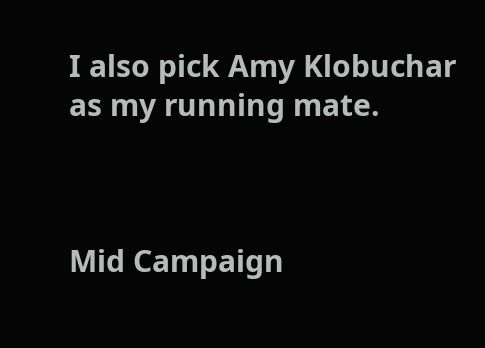I also pick Amy Klobuchar as my running mate.



Mid Campaign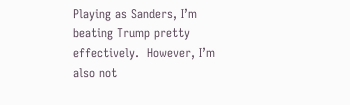Playing as Sanders, I’m beating Trump pretty effectively.  However, I’m also not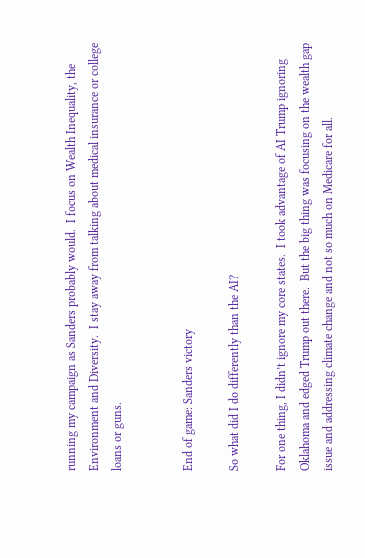running my campaign as Sanders probably would.  I focus on Wealth Inequality, the Environment and Diversity.  I stay away from talking about medical insurance or college loans or guns.


End of game: Sanders victory

So what did I do differently than the AI?

For one thing, I didn’t ignore my core states.  I took advantage of AI Trump ignoring Oklahoma and edged Trump out there.  But the big thing was focusing on the wealth gap issue and addressing climate change and not so much on Medicare for all.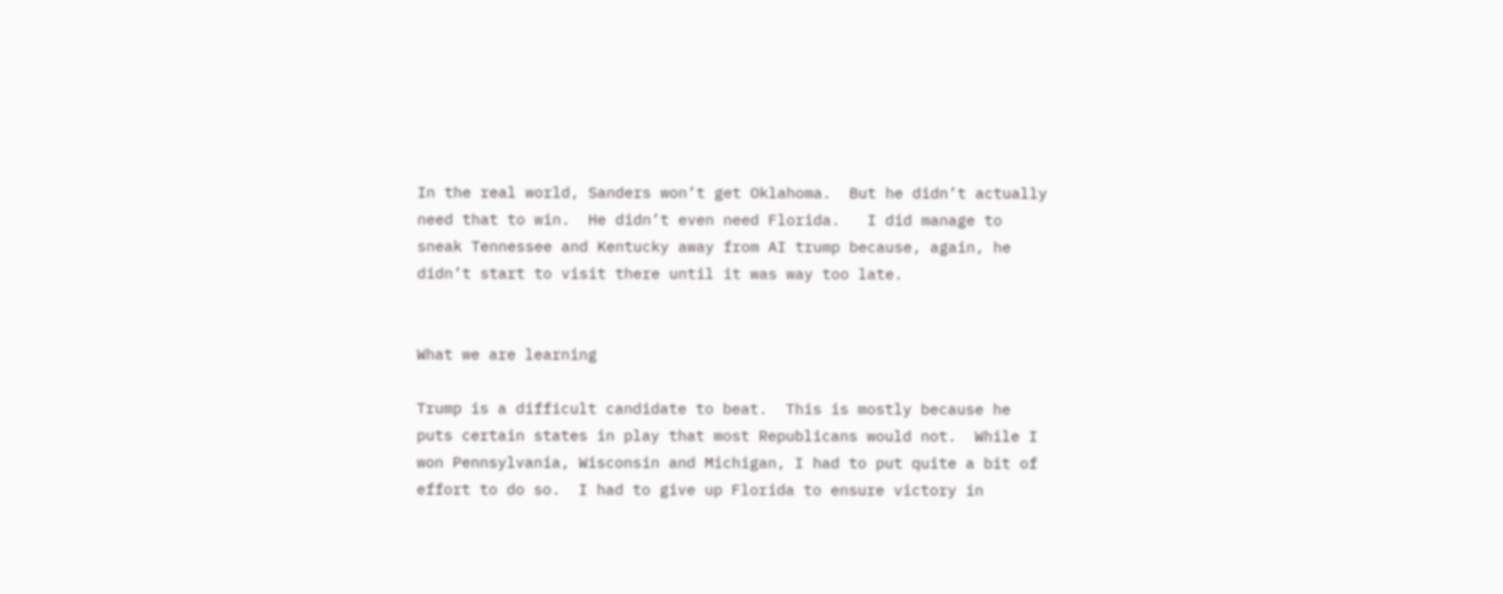In the real world, Sanders won’t get Oklahoma.  But he didn’t actually need that to win.  He didn’t even need Florida.   I did manage to sneak Tennessee and Kentucky away from AI trump because, again, he didn’t start to visit there until it was way too late.


What we are learning

Trump is a difficult candidate to beat.  This is mostly because he puts certain states in play that most Republicans would not.  While I won Pennsylvania, Wisconsin and Michigan, I had to put quite a bit of effort to do so.  I had to give up Florida to ensure victory in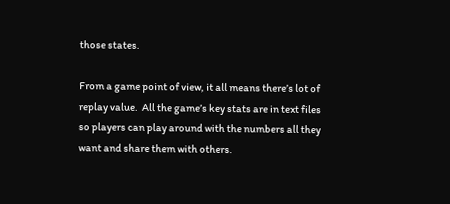those states.

From a game point of view, it all means there’s lot of replay value.  All the game’s key stats are in text files so players can play around with the numbers all they want and share them with others.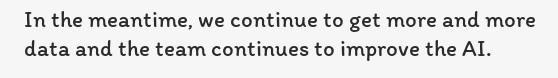In the meantime, we continue to get more and more data and the team continues to improve the AI.